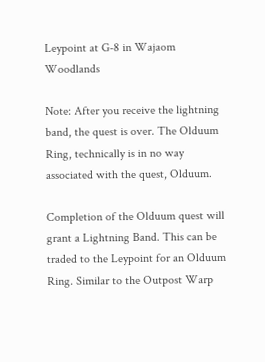Leypoint at G-8 in Wajaom Woodlands

Note: After you receive the lightning band, the quest is over. The Olduum Ring, technically is in no way associated with the quest, Olduum.

Completion of the Olduum quest will grant a Lightning Band. This can be traded to the Leypoint for an Olduum Ring. Similar to the Outpost Warp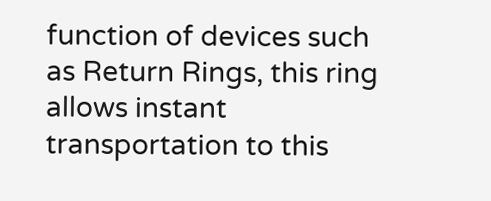function of devices such as Return Rings, this ring allows instant transportation to this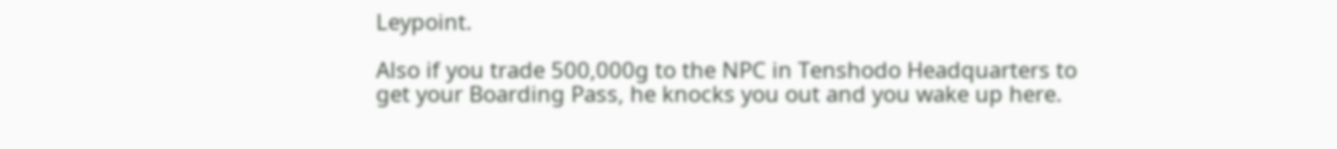Leypoint.

Also if you trade 500,000g to the NPC in Tenshodo Headquarters to get your Boarding Pass, he knocks you out and you wake up here.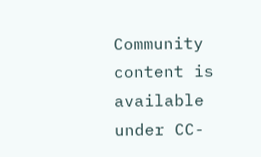Community content is available under CC-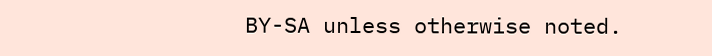BY-SA unless otherwise noted.